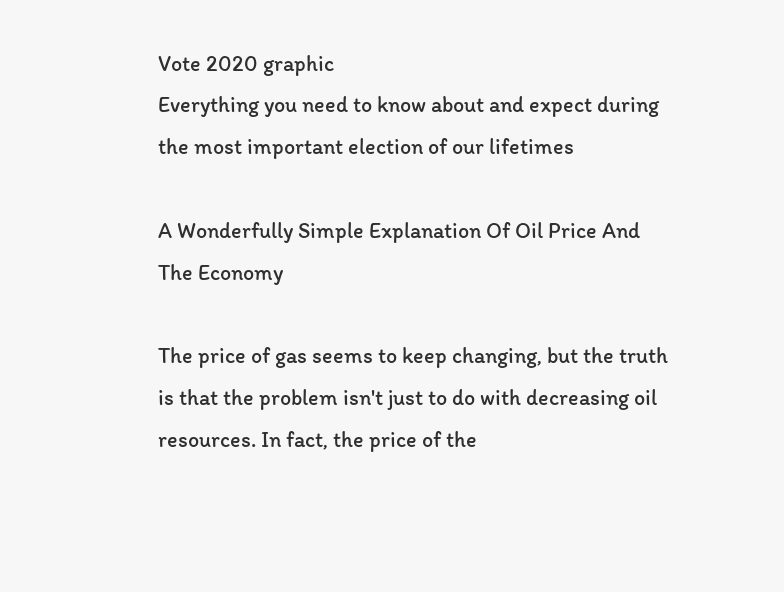Vote 2020 graphic
Everything you need to know about and expect during
the most important election of our lifetimes

A Wonderfully Simple Explanation Of Oil Price And The Economy

The price of gas seems to keep changing, but the truth is that the problem isn't just to do with decreasing oil resources. In fact, the price of the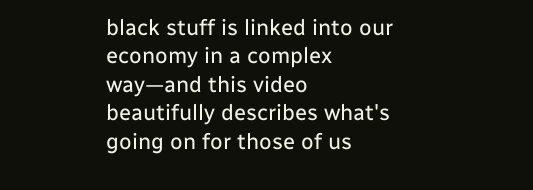black stuff is linked into our economy in a complex way—and this video beautifully describes what's going on for those of us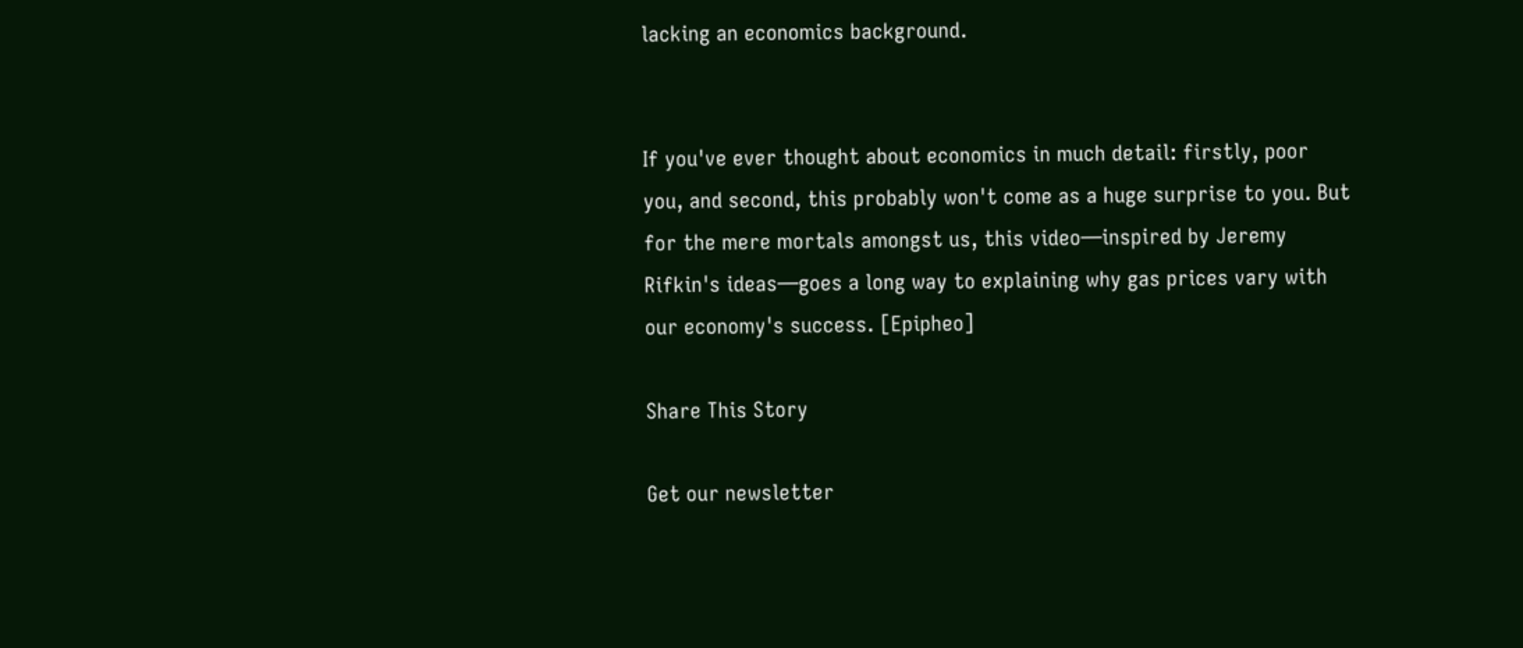lacking an economics background.


If you've ever thought about economics in much detail: firstly, poor you, and second, this probably won't come as a huge surprise to you. But for the mere mortals amongst us, this video—inspired by Jeremy Rifkin's ideas—goes a long way to explaining why gas prices vary with our economy's success. [Epipheo]

Share This Story

Get our newsletter